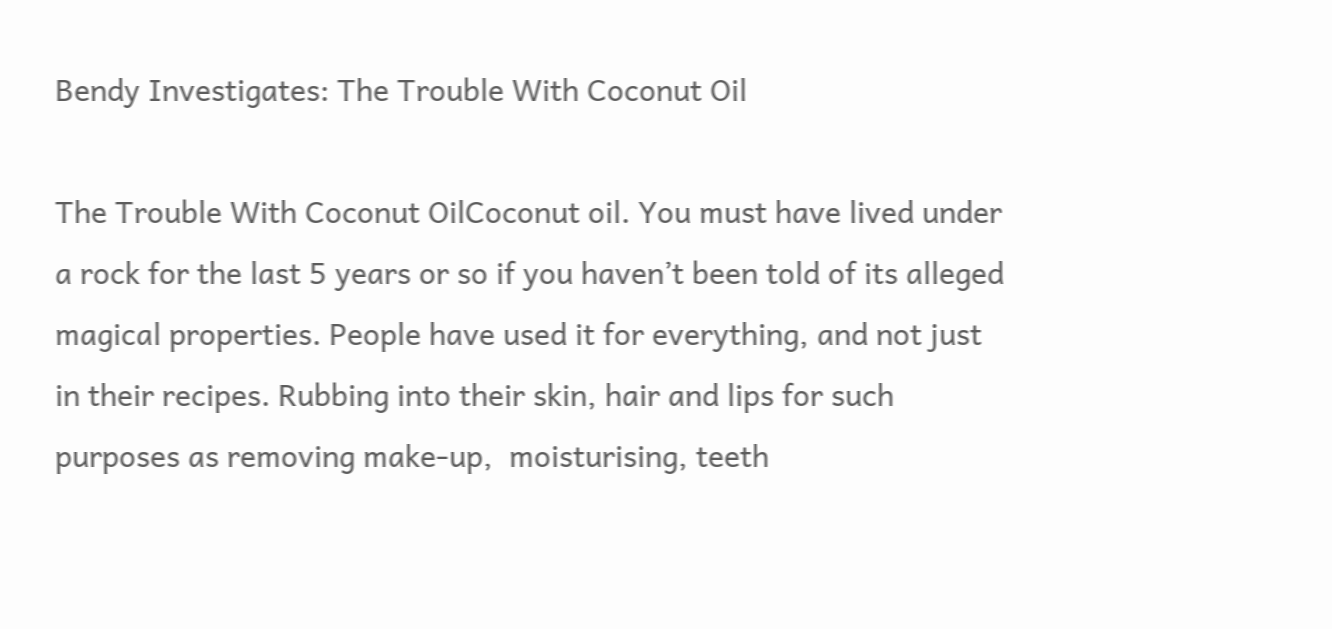Bendy Investigates: The Trouble With Coconut Oil

The Trouble With Coconut OilCoconut oil. You must have lived under a rock for the last 5 years or so if you haven’t been told of its alleged magical properties. People have used it for everything, and not just in their recipes. Rubbing into their skin, hair and lips for such purposes as removing make-up,  moisturising, teeth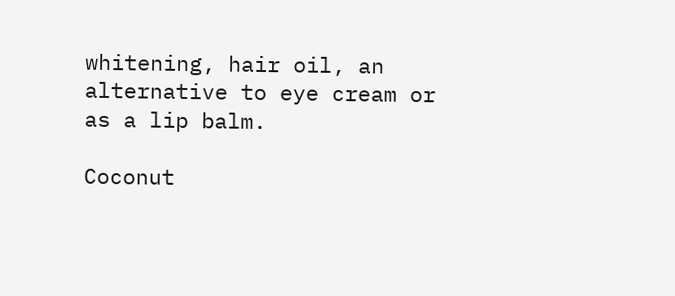whitening, hair oil, an alternative to eye cream or as a lip balm.

Coconut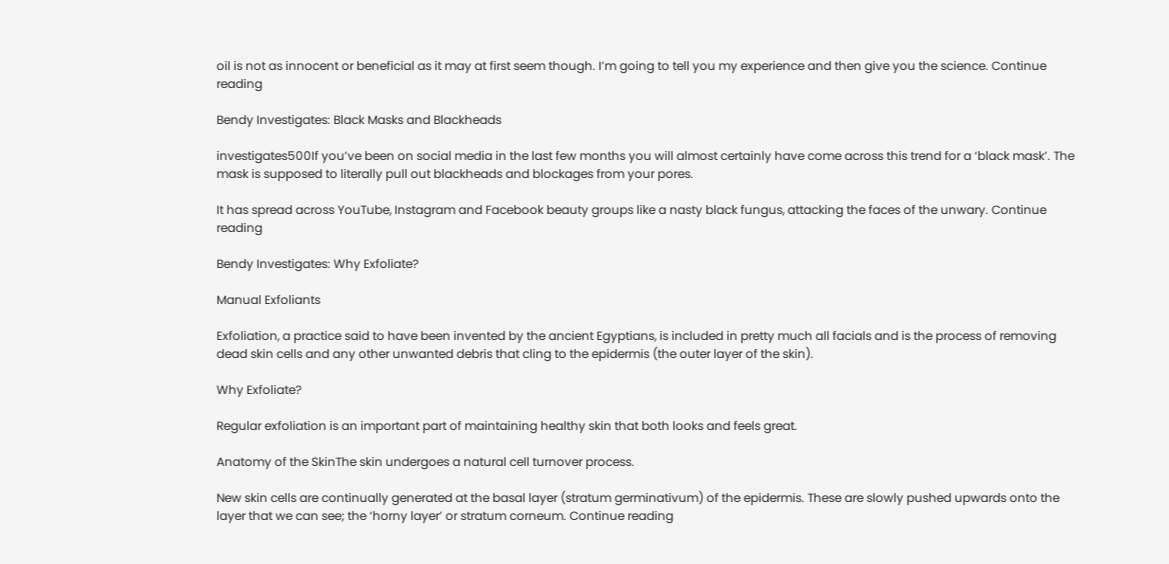oil is not as innocent or beneficial as it may at first seem though. I’m going to tell you my experience and then give you the science. Continue reading

Bendy Investigates: Black Masks and Blackheads

investigates500If you’ve been on social media in the last few months you will almost certainly have come across this trend for a ‘black mask’. The mask is supposed to literally pull out blackheads and blockages from your pores.

It has spread across YouTube, Instagram and Facebook beauty groups like a nasty black fungus, attacking the faces of the unwary. Continue reading

Bendy Investigates: Why Exfoliate?

Manual Exfoliants

Exfoliation, a practice said to have been invented by the ancient Egyptians, is included in pretty much all facials and is the process of removing dead skin cells and any other unwanted debris that cling to the epidermis (the outer layer of the skin).

Why Exfoliate?

Regular exfoliation is an important part of maintaining healthy skin that both looks and feels great.

Anatomy of the SkinThe skin undergoes a natural cell turnover process.

New skin cells are continually generated at the basal layer (stratum germinativum) of the epidermis. These are slowly pushed upwards onto the layer that we can see; the ‘horny layer’ or stratum corneum. Continue reading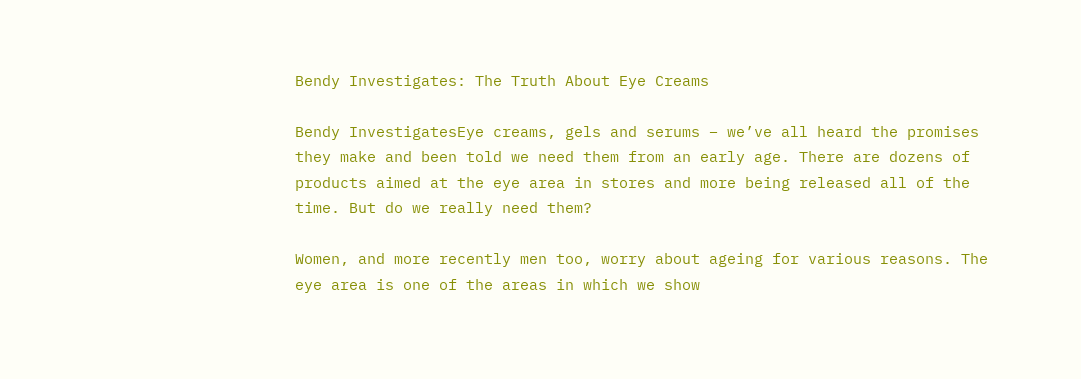Bendy Investigates: The Truth About Eye Creams

Bendy InvestigatesEye creams, gels and serums – we’ve all heard the promises they make and been told we need them from an early age. There are dozens of products aimed at the eye area in stores and more being released all of the time. But do we really need them?

Women, and more recently men too, worry about ageing for various reasons. The eye area is one of the areas in which we show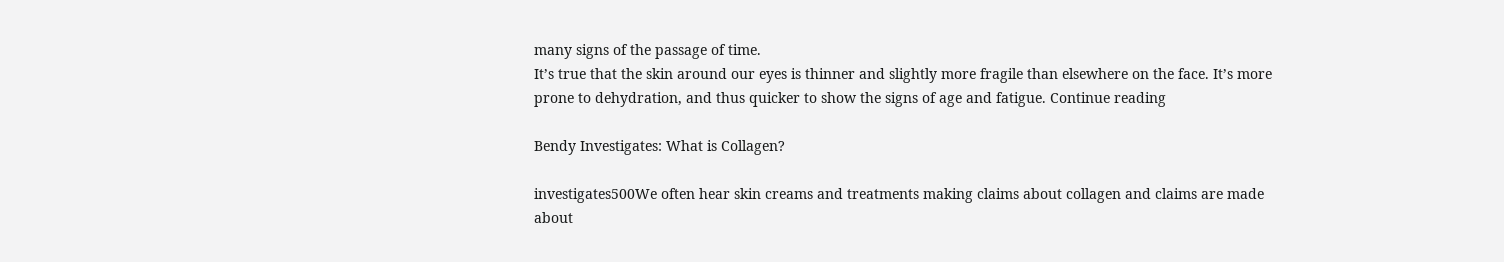many signs of the passage of time.
It’s true that the skin around our eyes is thinner and slightly more fragile than elsewhere on the face. It’s more prone to dehydration, and thus quicker to show the signs of age and fatigue. Continue reading

Bendy Investigates: What is Collagen?

investigates500We often hear skin creams and treatments making claims about collagen and claims are made about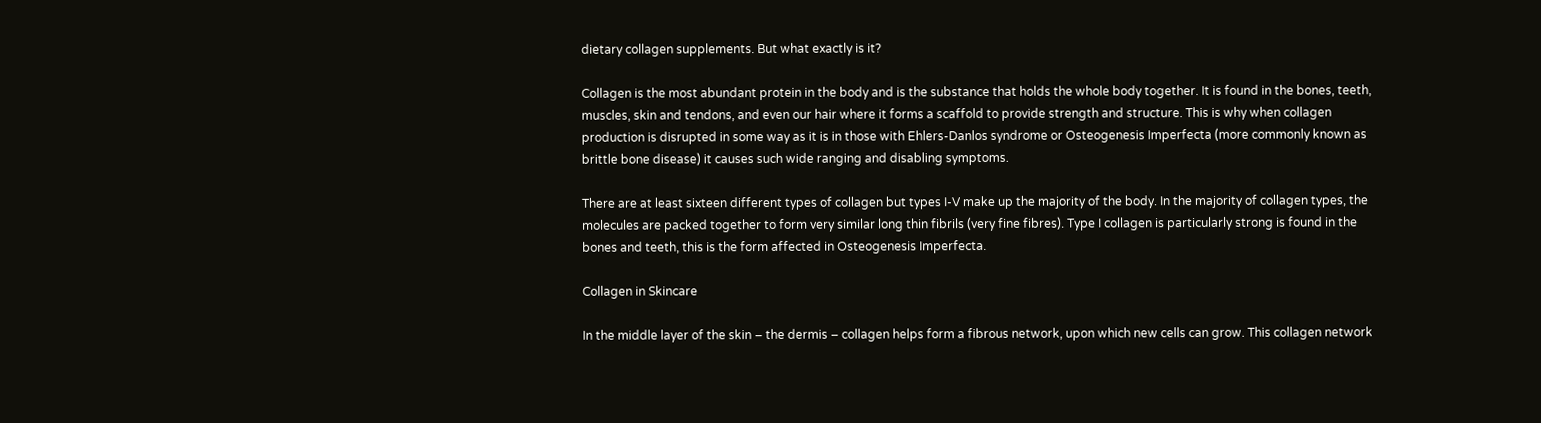dietary collagen supplements. But what exactly is it?

Collagen is the most abundant protein in the body and is the substance that holds the whole body together. It is found in the bones, teeth, muscles, skin and tendons, and even our hair where it forms a scaffold to provide strength and structure. This is why when collagen production is disrupted in some way as it is in those with Ehlers-Danlos syndrome or Osteogenesis Imperfecta (more commonly known as brittle bone disease) it causes such wide ranging and disabling symptoms.

There are at least sixteen different types of collagen but types I-V make up the majority of the body. In the majority of collagen types, the molecules are packed together to form very similar long thin fibrils (very fine fibres). Type I collagen is particularly strong is found in the bones and teeth, this is the form affected in Osteogenesis Imperfecta.

Collagen in Skincare

In the middle layer of the skin – the dermis – collagen helps form a fibrous network, upon which new cells can grow. This collagen network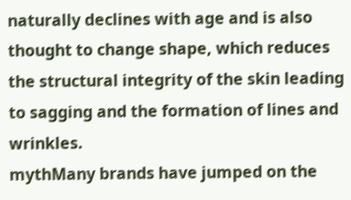naturally declines with age and is also thought to change shape, which reduces the structural integrity of the skin leading to sagging and the formation of lines and wrinkles.
mythMany brands have jumped on the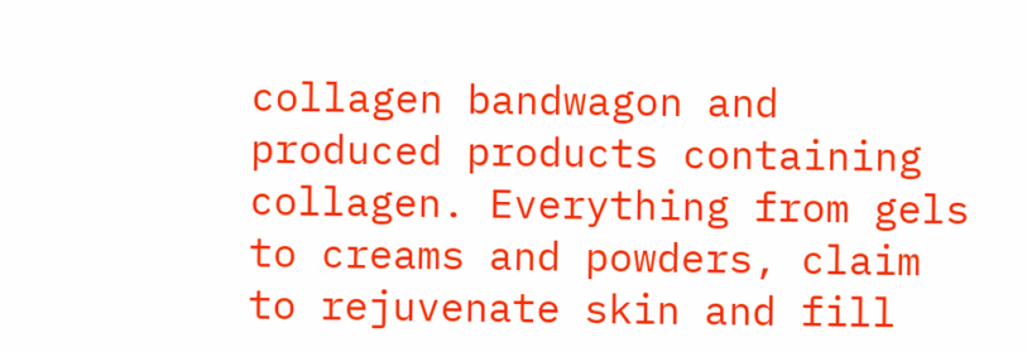collagen bandwagon and produced products containing collagen. Everything from gels to creams and powders, claim to rejuvenate skin and fill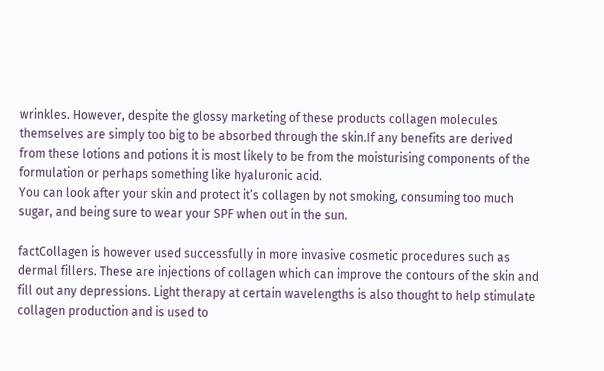wrinkles. However, despite the glossy marketing of these products collagen molecules themselves are simply too big to be absorbed through the skin.If any benefits are derived from these lotions and potions it is most likely to be from the moisturising components of the formulation or perhaps something like hyaluronic acid.
You can look after your skin and protect it’s collagen by not smoking, consuming too much sugar, and being sure to wear your SPF when out in the sun.

factCollagen is however used successfully in more invasive cosmetic procedures such as dermal fillers. These are injections of collagen which can improve the contours of the skin and fill out any depressions. Light therapy at certain wavelengths is also thought to help stimulate collagen production and is used to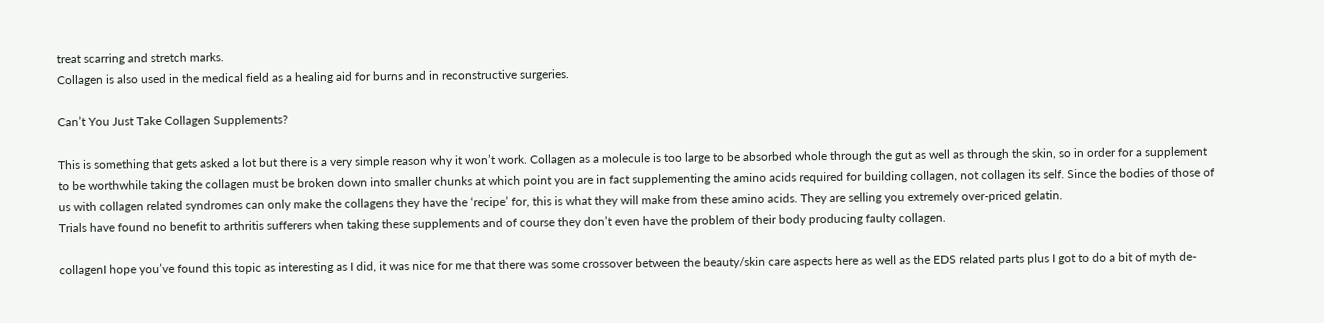treat scarring and stretch marks.
Collagen is also used in the medical field as a healing aid for burns and in reconstructive surgeries.

Can’t You Just Take Collagen Supplements?

This is something that gets asked a lot but there is a very simple reason why it won’t work. Collagen as a molecule is too large to be absorbed whole through the gut as well as through the skin, so in order for a supplement to be worthwhile taking the collagen must be broken down into smaller chunks at which point you are in fact supplementing the amino acids required for building collagen, not collagen its self. Since the bodies of those of us with collagen related syndromes can only make the collagens they have the ‘recipe’ for, this is what they will make from these amino acids. They are selling you extremely over-priced gelatin.
Trials have found no benefit to arthritis sufferers when taking these supplements and of course they don’t even have the problem of their body producing faulty collagen.

collagenI hope you’ve found this topic as interesting as I did, it was nice for me that there was some crossover between the beauty/skin care aspects here as well as the EDS related parts plus I got to do a bit of myth de-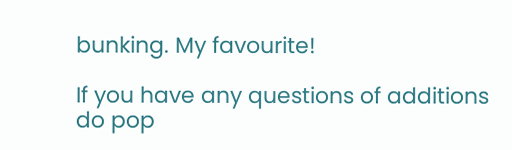bunking. My favourite!

If you have any questions of additions do pop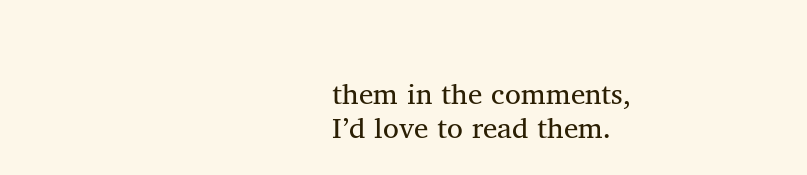them in the comments, I’d love to read them.